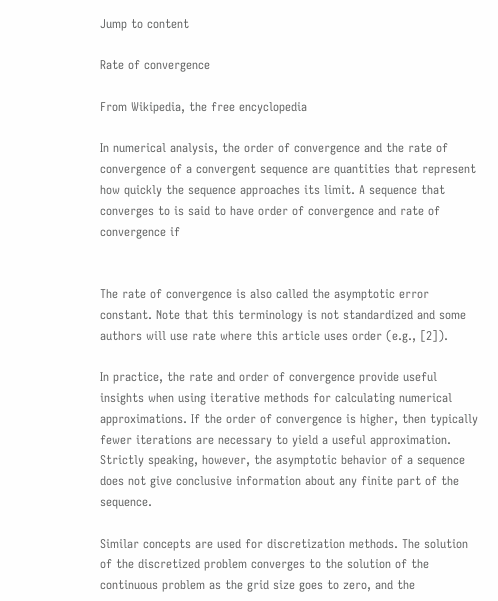Jump to content

Rate of convergence

From Wikipedia, the free encyclopedia

In numerical analysis, the order of convergence and the rate of convergence of a convergent sequence are quantities that represent how quickly the sequence approaches its limit. A sequence that converges to is said to have order of convergence and rate of convergence if


The rate of convergence is also called the asymptotic error constant. Note that this terminology is not standardized and some authors will use rate where this article uses order (e.g., [2]).

In practice, the rate and order of convergence provide useful insights when using iterative methods for calculating numerical approximations. If the order of convergence is higher, then typically fewer iterations are necessary to yield a useful approximation. Strictly speaking, however, the asymptotic behavior of a sequence does not give conclusive information about any finite part of the sequence.

Similar concepts are used for discretization methods. The solution of the discretized problem converges to the solution of the continuous problem as the grid size goes to zero, and the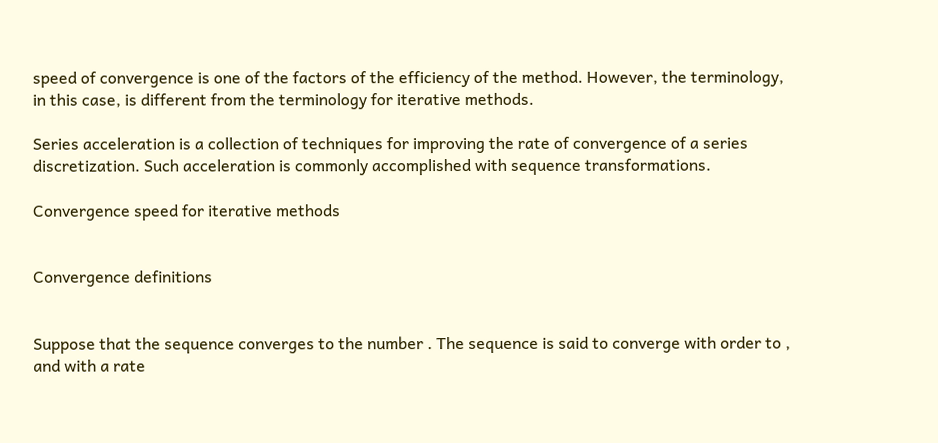speed of convergence is one of the factors of the efficiency of the method. However, the terminology, in this case, is different from the terminology for iterative methods.

Series acceleration is a collection of techniques for improving the rate of convergence of a series discretization. Such acceleration is commonly accomplished with sequence transformations.

Convergence speed for iterative methods


Convergence definitions


Suppose that the sequence converges to the number . The sequence is said to converge with order to , and with a rate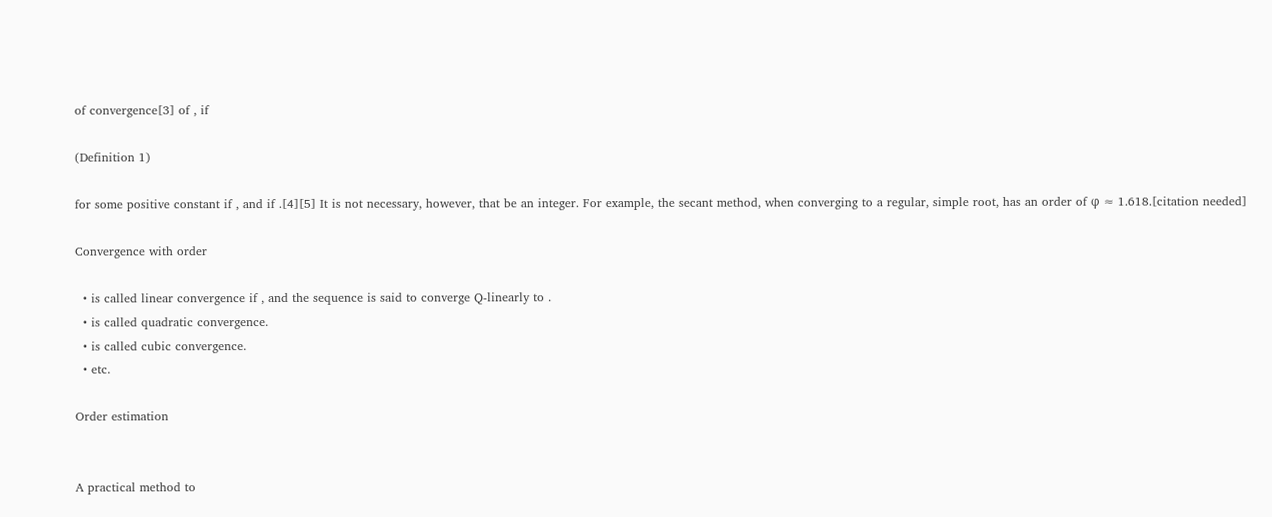of convergence[3] of , if

(Definition 1)

for some positive constant if , and if .[4][5] It is not necessary, however, that be an integer. For example, the secant method, when converging to a regular, simple root, has an order of φ ≈ 1.618.[citation needed]

Convergence with order

  • is called linear convergence if , and the sequence is said to converge Q-linearly to .
  • is called quadratic convergence.
  • is called cubic convergence.
  • etc.

Order estimation


A practical method to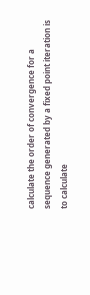calculate the order of convergence for a sequence generated by a fixed point iteration is to calculate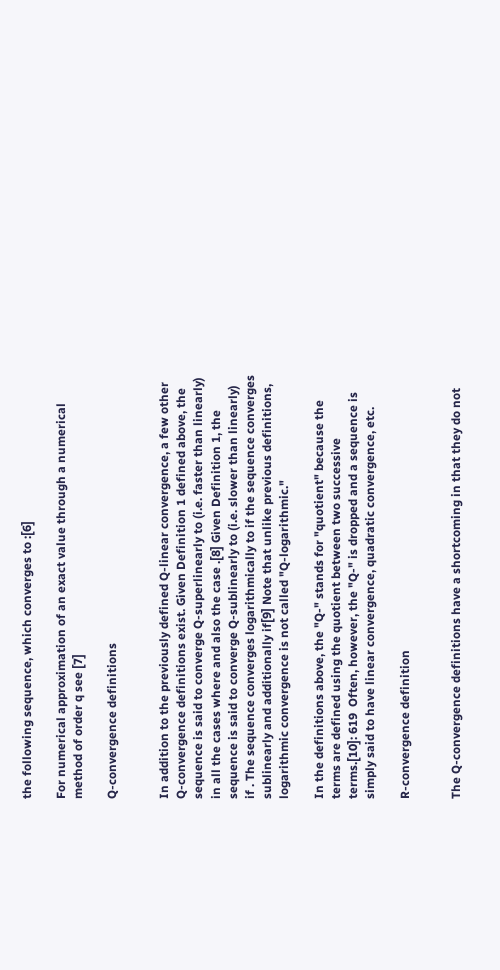the following sequence, which converges to :[6]

For numerical approximation of an exact value through a numerical method of order q see [7]

Q-convergence definitions


In addition to the previously defined Q-linear convergence, a few other Q-convergence definitions exist. Given Definition 1 defined above, the sequence is said to converge Q-superlinearly to (i.e. faster than linearly) in all the cases where and also the case .[8] Given Definition 1, the sequence is said to converge Q-sublinearly to (i.e. slower than linearly) if . The sequence converges logarithmically to if the sequence converges sublinearly and additionally if[9] Note that unlike previous definitions, logarithmic convergence is not called "Q-logarithmic."

In the definitions above, the "Q-" stands for "quotient" because the terms are defined using the quotient between two successive terms.[10]: 619  Often, however, the "Q-" is dropped and a sequence is simply said to have linear convergence, quadratic convergence, etc.

R-convergence definition


The Q-convergence definitions have a shortcoming in that they do not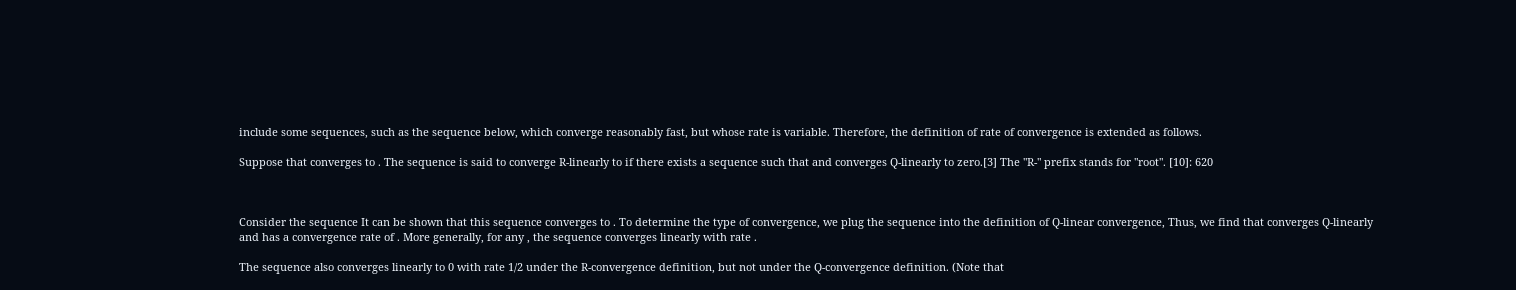include some sequences, such as the sequence below, which converge reasonably fast, but whose rate is variable. Therefore, the definition of rate of convergence is extended as follows.

Suppose that converges to . The sequence is said to converge R-linearly to if there exists a sequence such that and converges Q-linearly to zero.[3] The "R-" prefix stands for "root". [10]: 620



Consider the sequence It can be shown that this sequence converges to . To determine the type of convergence, we plug the sequence into the definition of Q-linear convergence, Thus, we find that converges Q-linearly and has a convergence rate of . More generally, for any , the sequence converges linearly with rate .

The sequence also converges linearly to 0 with rate 1/2 under the R-convergence definition, but not under the Q-convergence definition. (Note that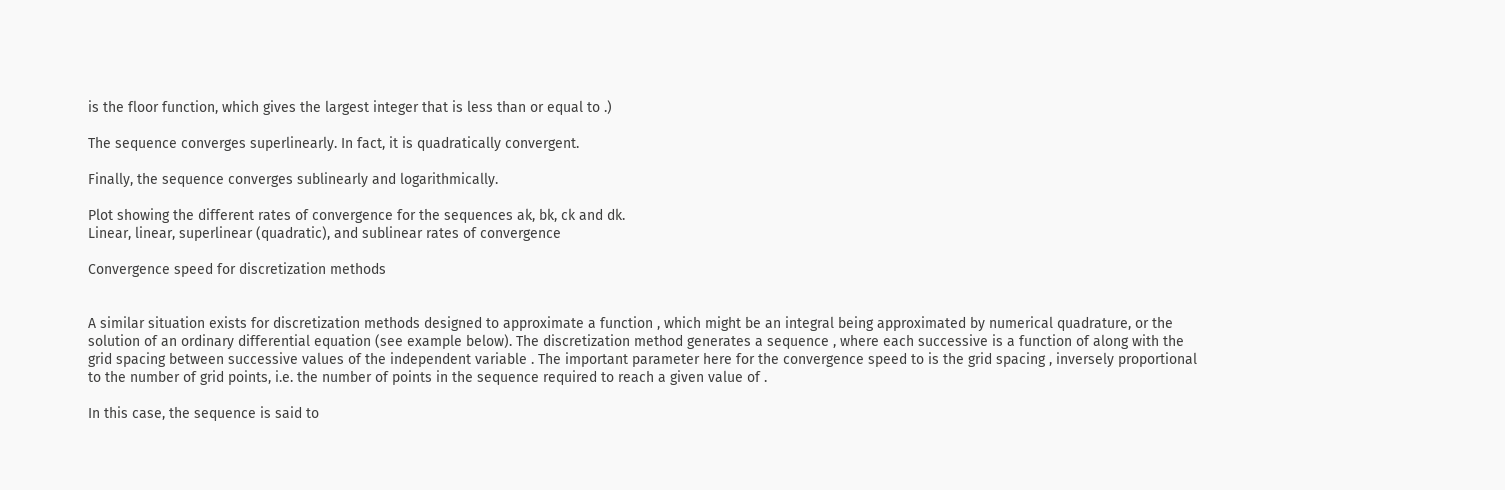is the floor function, which gives the largest integer that is less than or equal to .)

The sequence converges superlinearly. In fact, it is quadratically convergent.

Finally, the sequence converges sublinearly and logarithmically.

Plot showing the different rates of convergence for the sequences ak, bk, ck and dk.
Linear, linear, superlinear (quadratic), and sublinear rates of convergence

Convergence speed for discretization methods


A similar situation exists for discretization methods designed to approximate a function , which might be an integral being approximated by numerical quadrature, or the solution of an ordinary differential equation (see example below). The discretization method generates a sequence , where each successive is a function of along with the grid spacing between successive values of the independent variable . The important parameter here for the convergence speed to is the grid spacing , inversely proportional to the number of grid points, i.e. the number of points in the sequence required to reach a given value of .

In this case, the sequence is said to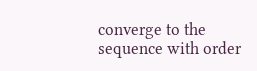converge to the sequence with order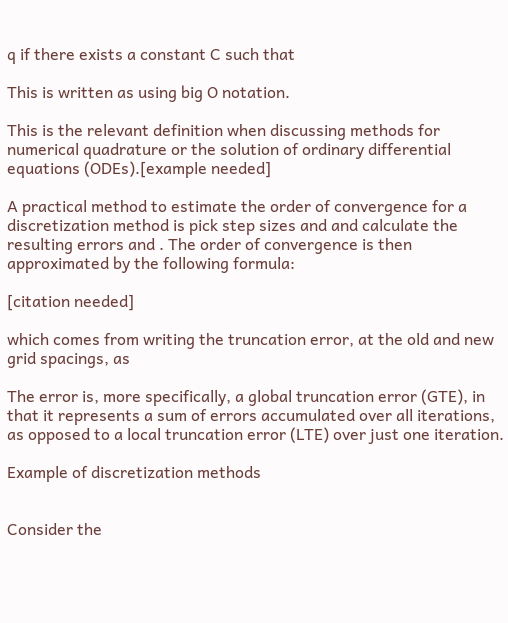q if there exists a constant C such that

This is written as using big O notation.

This is the relevant definition when discussing methods for numerical quadrature or the solution of ordinary differential equations (ODEs).[example needed]

A practical method to estimate the order of convergence for a discretization method is pick step sizes and and calculate the resulting errors and . The order of convergence is then approximated by the following formula:

[citation needed]

which comes from writing the truncation error, at the old and new grid spacings, as

The error is, more specifically, a global truncation error (GTE), in that it represents a sum of errors accumulated over all iterations, as opposed to a local truncation error (LTE) over just one iteration.

Example of discretization methods


Consider the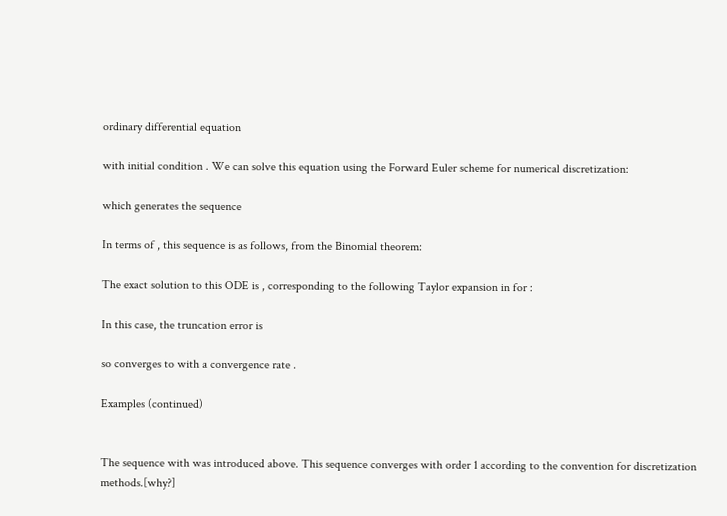ordinary differential equation

with initial condition . We can solve this equation using the Forward Euler scheme for numerical discretization:

which generates the sequence

In terms of , this sequence is as follows, from the Binomial theorem:

The exact solution to this ODE is , corresponding to the following Taylor expansion in for :

In this case, the truncation error is

so converges to with a convergence rate .

Examples (continued)


The sequence with was introduced above. This sequence converges with order 1 according to the convention for discretization methods.[why?]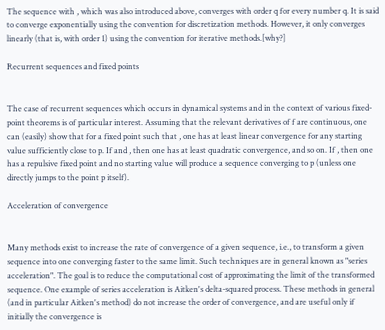The sequence with , which was also introduced above, converges with order q for every number q. It is said to converge exponentially using the convention for discretization methods. However, it only converges linearly (that is, with order 1) using the convention for iterative methods.[why?]

Recurrent sequences and fixed points


The case of recurrent sequences which occurs in dynamical systems and in the context of various fixed-point theorems is of particular interest. Assuming that the relevant derivatives of f are continuous, one can (easily) show that for a fixed point such that , one has at least linear convergence for any starting value sufficiently close to p. If and , then one has at least quadratic convergence, and so on. If , then one has a repulsive fixed point and no starting value will produce a sequence converging to p (unless one directly jumps to the point p itself).

Acceleration of convergence


Many methods exist to increase the rate of convergence of a given sequence, i.e., to transform a given sequence into one converging faster to the same limit. Such techniques are in general known as "series acceleration". The goal is to reduce the computational cost of approximating the limit of the transformed sequence. One example of series acceleration is Aitken's delta-squared process. These methods in general (and in particular Aitken's method) do not increase the order of convergence, and are useful only if initially the convergence is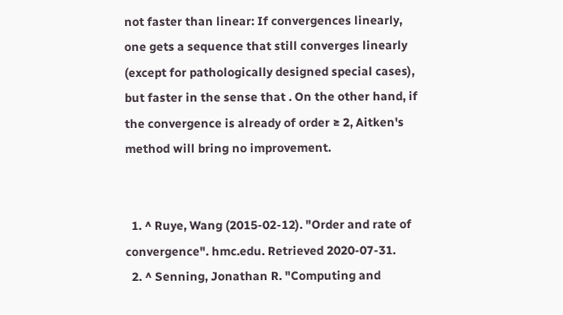not faster than linear: If convergences linearly, one gets a sequence that still converges linearly (except for pathologically designed special cases), but faster in the sense that . On the other hand, if the convergence is already of order ≥ 2, Aitken's method will bring no improvement.


  1. ^ Ruye, Wang (2015-02-12). "Order and rate of convergence". hmc.edu. Retrieved 2020-07-31.
  2. ^ Senning, Jonathan R. "Computing and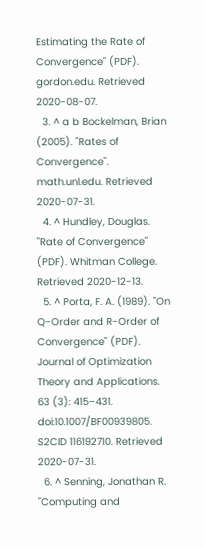Estimating the Rate of Convergence" (PDF). gordon.edu. Retrieved 2020-08-07.
  3. ^ a b Bockelman, Brian (2005). "Rates of Convergence". math.unl.edu. Retrieved 2020-07-31.
  4. ^ Hundley, Douglas. "Rate of Convergence" (PDF). Whitman College. Retrieved 2020-12-13.
  5. ^ Porta, F. A. (1989). "On Q-Order and R-Order of Convergence" (PDF). Journal of Optimization Theory and Applications. 63 (3): 415–431. doi:10.1007/BF00939805. S2CID 116192710. Retrieved 2020-07-31.
  6. ^ Senning, Jonathan R. "Computing and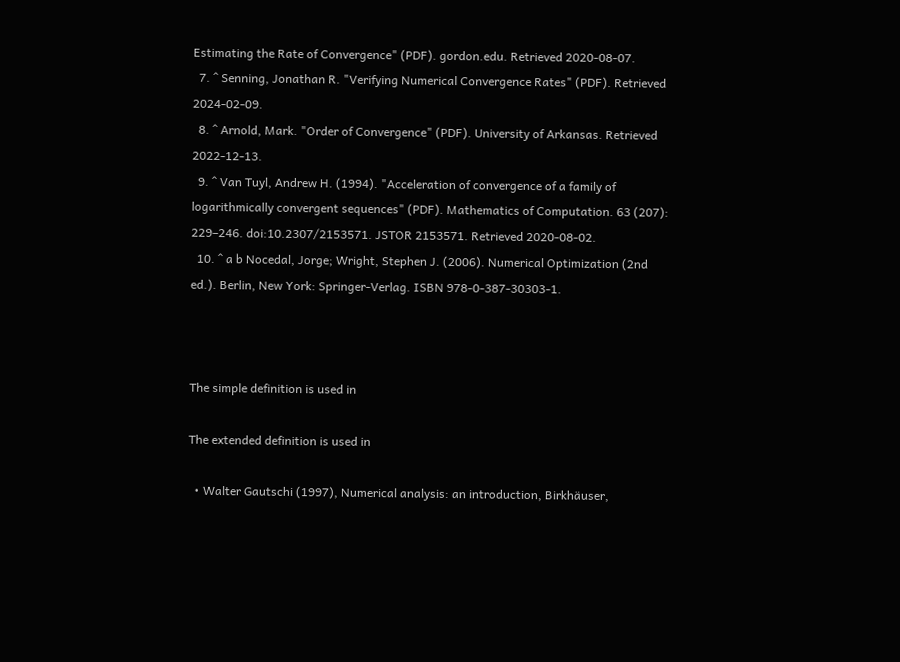Estimating the Rate of Convergence" (PDF). gordon.edu. Retrieved 2020-08-07.
  7. ^ Senning, Jonathan R. "Verifying Numerical Convergence Rates" (PDF). Retrieved 2024-02-09.
  8. ^ Arnold, Mark. "Order of Convergence" (PDF). University of Arkansas. Retrieved 2022-12-13.
  9. ^ Van Tuyl, Andrew H. (1994). "Acceleration of convergence of a family of logarithmically convergent sequences" (PDF). Mathematics of Computation. 63 (207): 229–246. doi:10.2307/2153571. JSTOR 2153571. Retrieved 2020-08-02.
  10. ^ a b Nocedal, Jorge; Wright, Stephen J. (2006). Numerical Optimization (2nd ed.). Berlin, New York: Springer-Verlag. ISBN 978-0-387-30303-1.



The simple definition is used in

The extended definition is used in

  • Walter Gautschi (1997), Numerical analysis: an introduction, Birkhäuser,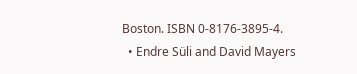Boston. ISBN 0-8176-3895-4.
  • Endre Süli and David Mayers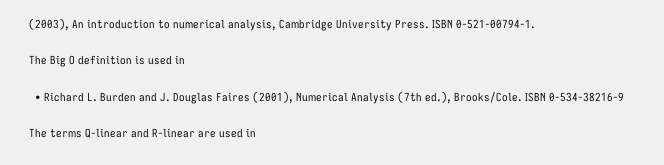(2003), An introduction to numerical analysis, Cambridge University Press. ISBN 0-521-00794-1.

The Big O definition is used in

  • Richard L. Burden and J. Douglas Faires (2001), Numerical Analysis (7th ed.), Brooks/Cole. ISBN 0-534-38216-9

The terms Q-linear and R-linear are used in